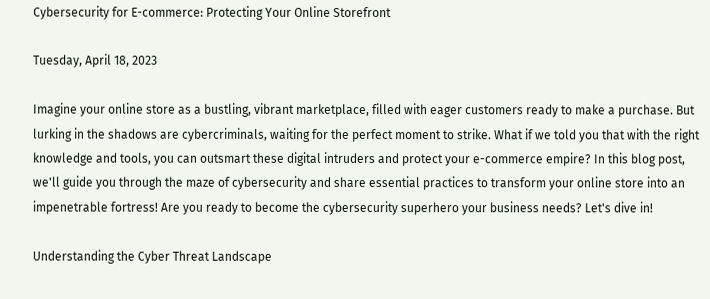Cybersecurity for E-commerce: Protecting Your Online Storefront

Tuesday, April 18, 2023

Imagine your online store as a bustling, vibrant marketplace, filled with eager customers ready to make a purchase. But lurking in the shadows are cybercriminals, waiting for the perfect moment to strike. What if we told you that with the right knowledge and tools, you can outsmart these digital intruders and protect your e-commerce empire? In this blog post, we'll guide you through the maze of cybersecurity and share essential practices to transform your online store into an impenetrable fortress! Are you ready to become the cybersecurity superhero your business needs? Let's dive in!

Understanding the Cyber Threat Landscape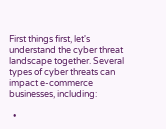First things first, let's understand the cyber threat landscape together. Several types of cyber threats can impact e-commerce businesses, including:

  •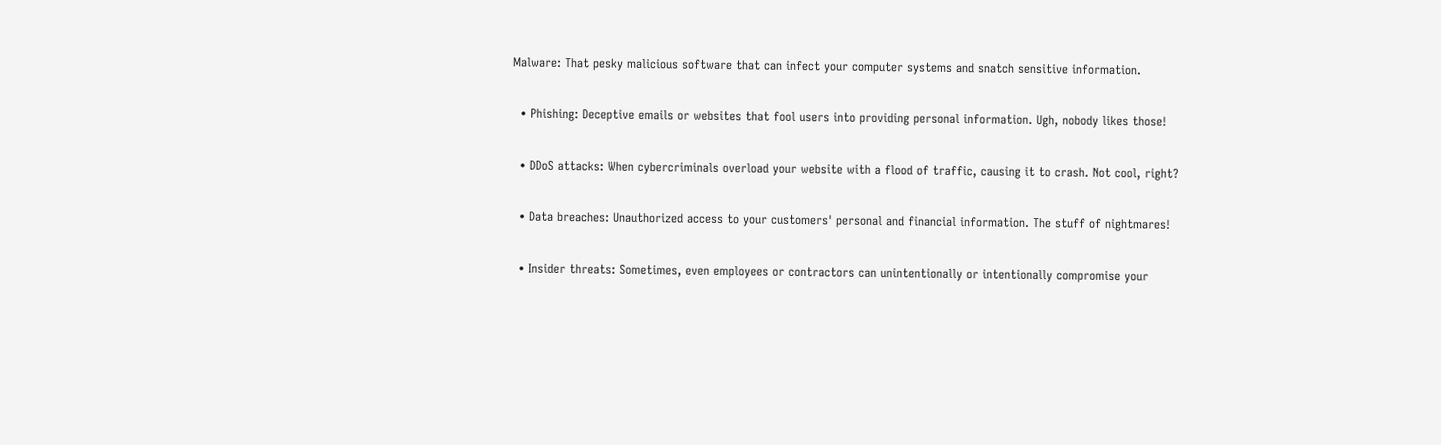Malware: That pesky malicious software that can infect your computer systems and snatch sensitive information.

  • Phishing: Deceptive emails or websites that fool users into providing personal information. Ugh, nobody likes those!

  • DDoS attacks: When cybercriminals overload your website with a flood of traffic, causing it to crash. Not cool, right?

  • Data breaches: Unauthorized access to your customers' personal and financial information. The stuff of nightmares!

  • Insider threats: Sometimes, even employees or contractors can unintentionally or intentionally compromise your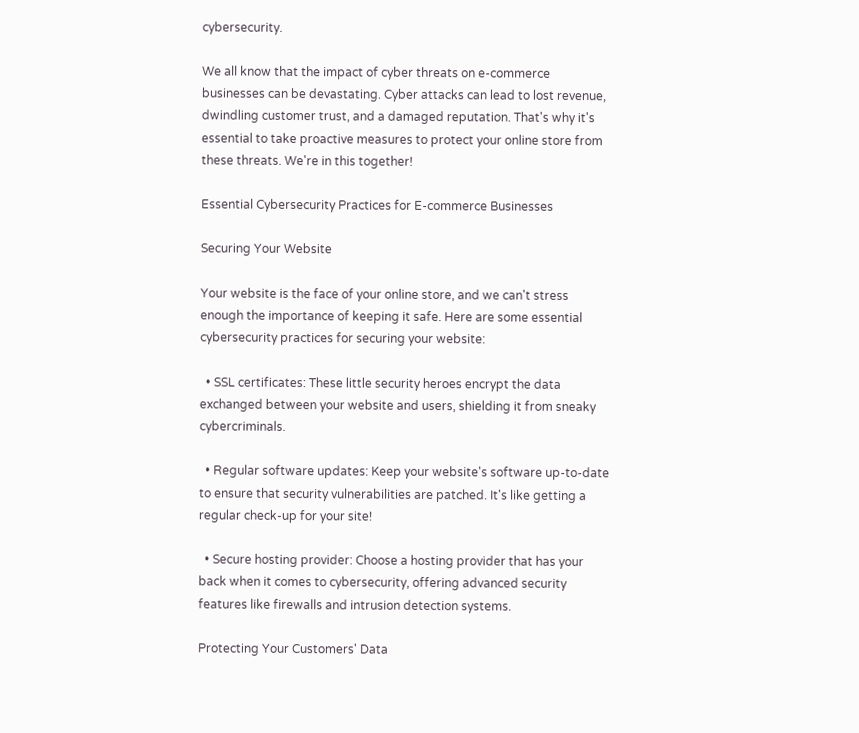cybersecurity.

We all know that the impact of cyber threats on e-commerce businesses can be devastating. Cyber attacks can lead to lost revenue, dwindling customer trust, and a damaged reputation. That's why it's essential to take proactive measures to protect your online store from these threats. We're in this together!

Essential Cybersecurity Practices for E-commerce Businesses

Securing Your Website

Your website is the face of your online store, and we can't stress enough the importance of keeping it safe. Here are some essential cybersecurity practices for securing your website:

  • SSL certificates: These little security heroes encrypt the data exchanged between your website and users, shielding it from sneaky cybercriminals.

  • Regular software updates: Keep your website's software up-to-date to ensure that security vulnerabilities are patched. It's like getting a regular check-up for your site!

  • Secure hosting provider: Choose a hosting provider that has your back when it comes to cybersecurity, offering advanced security features like firewalls and intrusion detection systems.

Protecting Your Customers' Data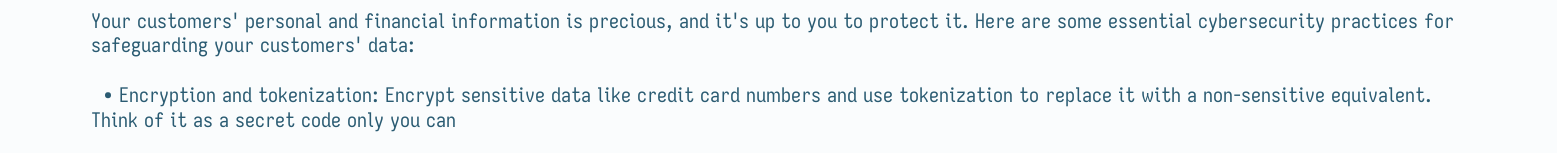Your customers' personal and financial information is precious, and it's up to you to protect it. Here are some essential cybersecurity practices for safeguarding your customers' data:

  • Encryption and tokenization: Encrypt sensitive data like credit card numbers and use tokenization to replace it with a non-sensitive equivalent. Think of it as a secret code only you can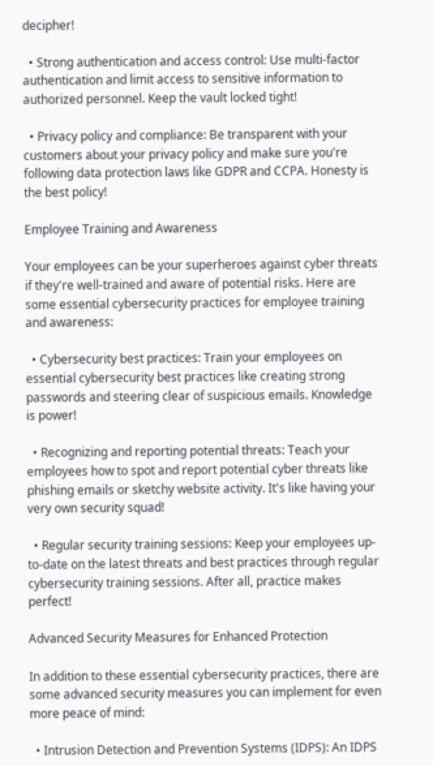decipher!

  • Strong authentication and access control: Use multi-factor authentication and limit access to sensitive information to authorized personnel. Keep the vault locked tight!

  • Privacy policy and compliance: Be transparent with your customers about your privacy policy and make sure you're following data protection laws like GDPR and CCPA. Honesty is the best policy!

Employee Training and Awareness

Your employees can be your superheroes against cyber threats if they're well-trained and aware of potential risks. Here are some essential cybersecurity practices for employee training and awareness:

  • Cybersecurity best practices: Train your employees on essential cybersecurity best practices like creating strong passwords and steering clear of suspicious emails. Knowledge is power!

  • Recognizing and reporting potential threats: Teach your employees how to spot and report potential cyber threats like phishing emails or sketchy website activity. It's like having your very own security squad!

  • Regular security training sessions: Keep your employees up-to-date on the latest threats and best practices through regular cybersecurity training sessions. After all, practice makes perfect!

Advanced Security Measures for Enhanced Protection

In addition to these essential cybersecurity practices, there are some advanced security measures you can implement for even more peace of mind:

  • Intrusion Detection and Prevention Systems (IDPS): An IDPS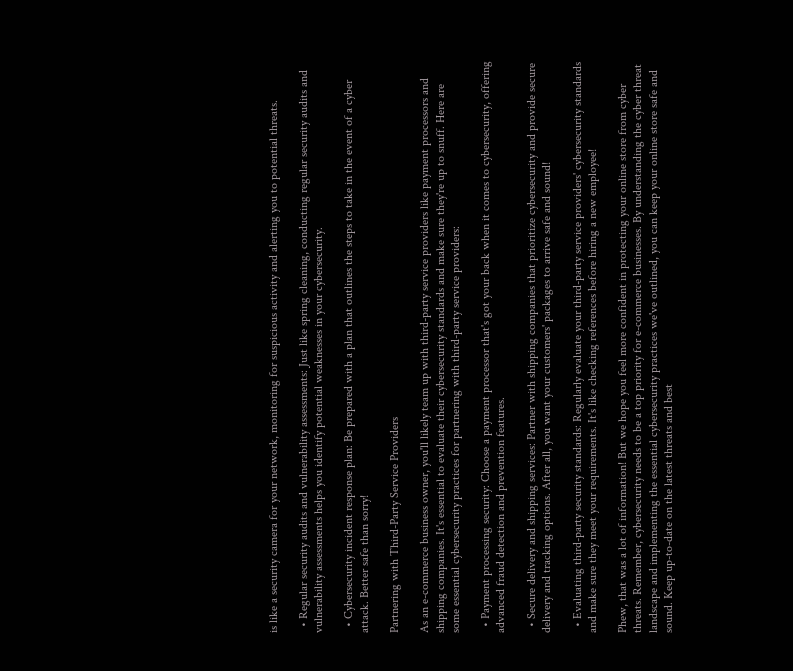is like a security camera for your network, monitoring for suspicious activity and alerting you to potential threats.

  • Regular security audits and vulnerability assessments: Just like spring cleaning, conducting regular security audits and vulnerability assessments helps you identify potential weaknesses in your cybersecurity.

  • Cybersecurity incident response plan: Be prepared with a plan that outlines the steps to take in the event of a cyber attack. Better safe than sorry!

Partnering with Third-Party Service Providers

As an e-commerce business owner, you'll likely team up with third-party service providers like payment processors and shipping companies. It's essential to evaluate their cybersecurity standards and make sure they're up to snuff. Here are some essential cybersecurity practices for partnering with third-party service providers:

  • Payment processing security: Choose a payment processor that's got your back when it comes to cybersecurity, offering advanced fraud detection and prevention features.

  • Secure delivery and shipping services: Partner with shipping companies that prioritize cybersecurity and provide secure delivery and tracking options. After all, you want your customers' packages to arrive safe and sound!

  • Evaluating third-party security standards: Regularly evaluate your third-party service providers' cybersecurity standards and make sure they meet your requirements. It's like checking references before hiring a new employee!

Phew, that was a lot of information! But we hope you feel more confident in protecting your online store from cyber threats. Remember, cybersecurity needs to be a top priority for e-commerce businesses. By understanding the cyber threat landscape and implementing the essential cybersecurity practices we've outlined, you can keep your online store safe and sound. Keep up-to-date on the latest threats and best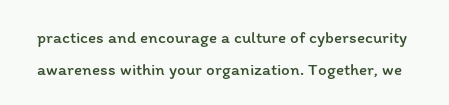practices and encourage a culture of cybersecurity awareness within your organization. Together, we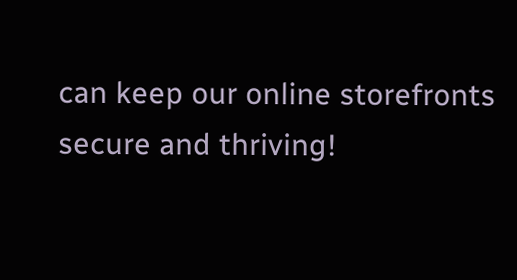can keep our online storefronts secure and thriving!